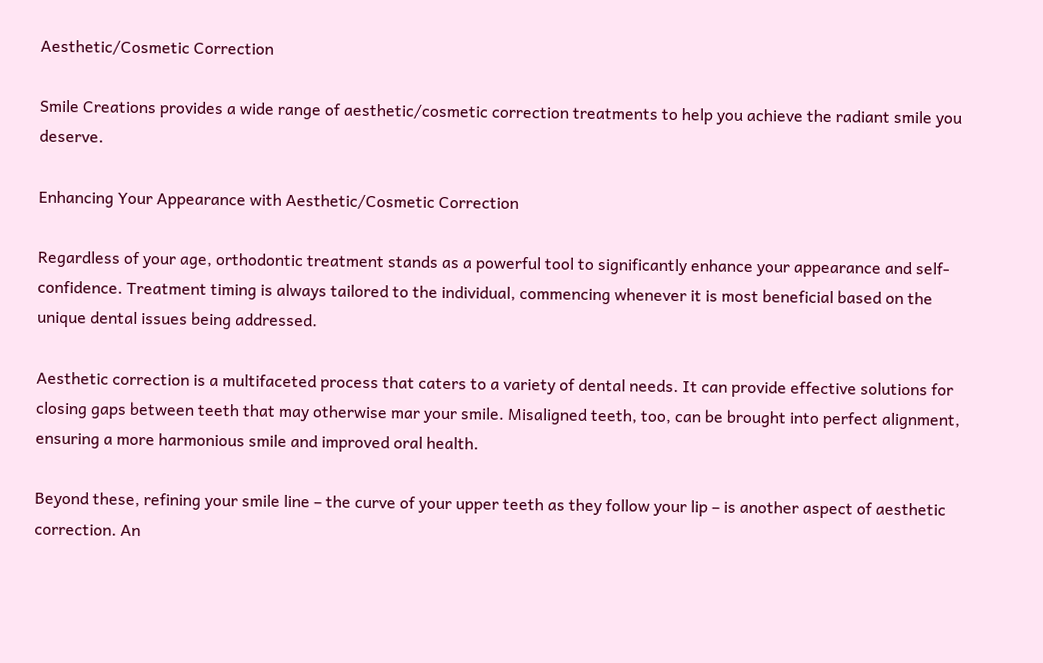Aesthetic/Cosmetic Correction

Smile Creations provides a wide range of aesthetic/cosmetic correction treatments to help you achieve the radiant smile you deserve.

Enhancing Your Appearance with Aesthetic/Cosmetic Correction

Regardless of your age, orthodontic treatment stands as a powerful tool to significantly enhance your appearance and self-confidence. Treatment timing is always tailored to the individual, commencing whenever it is most beneficial based on the unique dental issues being addressed.

Aesthetic correction is a multifaceted process that caters to a variety of dental needs. It can provide effective solutions for closing gaps between teeth that may otherwise mar your smile. Misaligned teeth, too, can be brought into perfect alignment, ensuring a more harmonious smile and improved oral health.

Beyond these, refining your smile line – the curve of your upper teeth as they follow your lip – is another aspect of aesthetic correction. An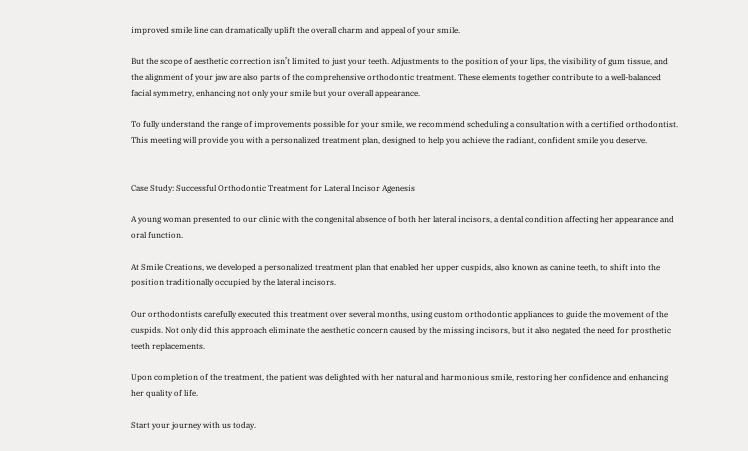improved smile line can dramatically uplift the overall charm and appeal of your smile.

But the scope of aesthetic correction isn’t limited to just your teeth. Adjustments to the position of your lips, the visibility of gum tissue, and the alignment of your jaw are also parts of the comprehensive orthodontic treatment. These elements together contribute to a well-balanced facial symmetry, enhancing not only your smile but your overall appearance.

To fully understand the range of improvements possible for your smile, we recommend scheduling a consultation with a certified orthodontist. This meeting will provide you with a personalized treatment plan, designed to help you achieve the radiant, confident smile you deserve.


Case Study: Successful Orthodontic Treatment for Lateral Incisor Agenesis

A young woman presented to our clinic with the congenital absence of both her lateral incisors, a dental condition affecting her appearance and oral function.

At Smile Creations, we developed a personalized treatment plan that enabled her upper cuspids, also known as canine teeth, to shift into the position traditionally occupied by the lateral incisors.

Our orthodontists carefully executed this treatment over several months, using custom orthodontic appliances to guide the movement of the cuspids. Not only did this approach eliminate the aesthetic concern caused by the missing incisors, but it also negated the need for prosthetic teeth replacements.

Upon completion of the treatment, the patient was delighted with her natural and harmonious smile, restoring her confidence and enhancing her quality of life.

Start your journey with us today.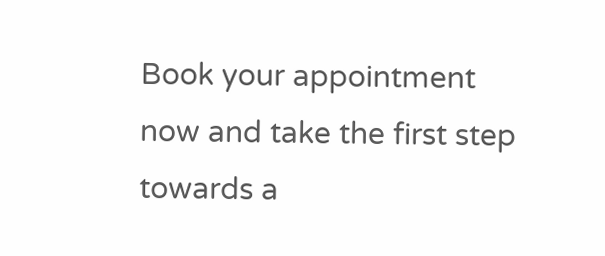Book your appointment now and take the first step towards a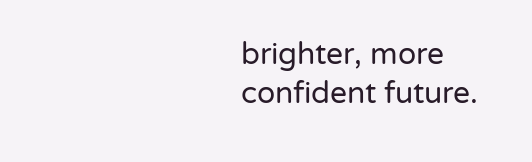brighter, more confident future.